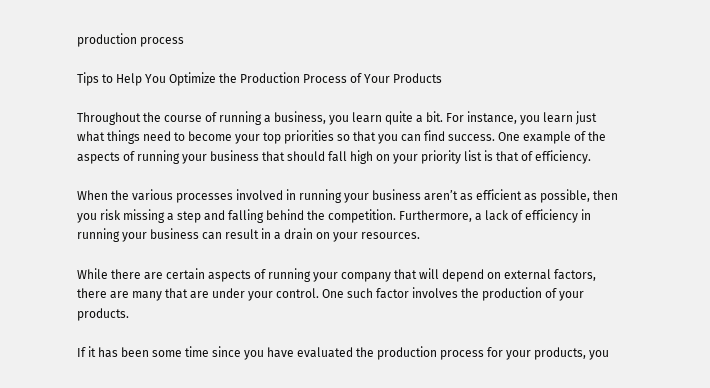production process

Tips to Help You Optimize the Production Process of Your Products

Throughout the course of running a business, you learn quite a bit. For instance, you learn just what things need to become your top priorities so that you can find success. One example of the aspects of running your business that should fall high on your priority list is that of efficiency.

When the various processes involved in running your business aren’t as efficient as possible, then you risk missing a step and falling behind the competition. Furthermore, a lack of efficiency in running your business can result in a drain on your resources.

While there are certain aspects of running your company that will depend on external factors, there are many that are under your control. One such factor involves the production of your products.

If it has been some time since you have evaluated the production process for your products, you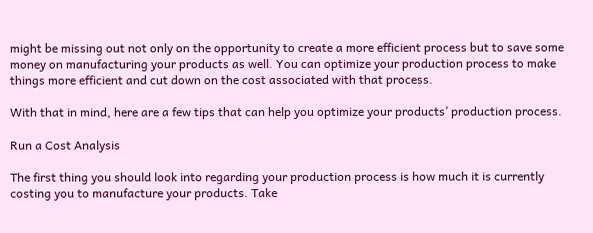might be missing out not only on the opportunity to create a more efficient process but to save some money on manufacturing your products as well. You can optimize your production process to make things more efficient and cut down on the cost associated with that process.

With that in mind, here are a few tips that can help you optimize your products’ production process.

Run a Cost Analysis

The first thing you should look into regarding your production process is how much it is currently costing you to manufacture your products. Take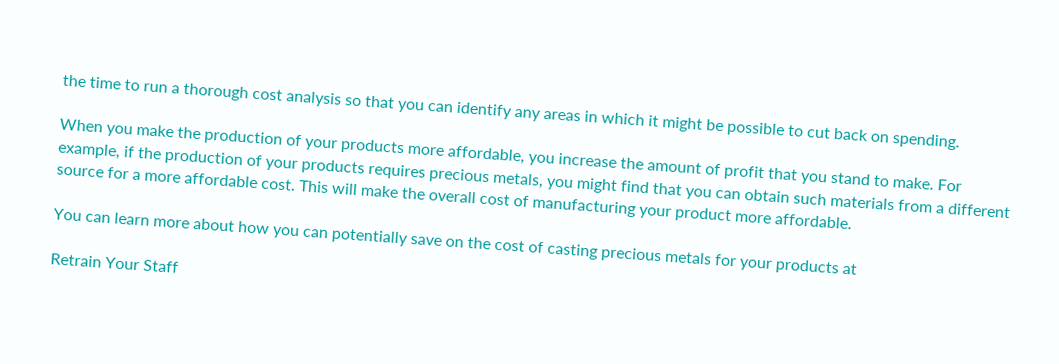the time to run a thorough cost analysis so that you can identify any areas in which it might be possible to cut back on spending.

When you make the production of your products more affordable, you increase the amount of profit that you stand to make. For example, if the production of your products requires precious metals, you might find that you can obtain such materials from a different source for a more affordable cost. This will make the overall cost of manufacturing your product more affordable.

You can learn more about how you can potentially save on the cost of casting precious metals for your products at

Retrain Your Staff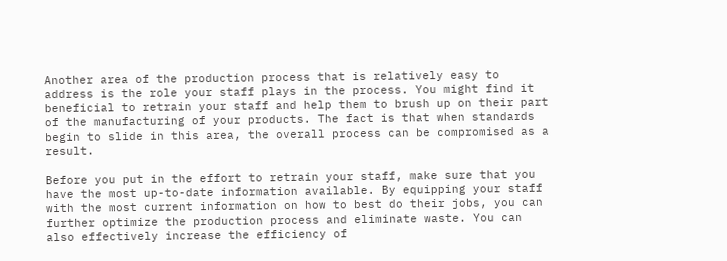Another area of the production process that is relatively easy to address is the role your staff plays in the process. You might find it beneficial to retrain your staff and help them to brush up on their part of the manufacturing of your products. The fact is that when standards begin to slide in this area, the overall process can be compromised as a result.

Before you put in the effort to retrain your staff, make sure that you have the most up-to-date information available. By equipping your staff with the most current information on how to best do their jobs, you can further optimize the production process and eliminate waste. You can also effectively increase the efficiency of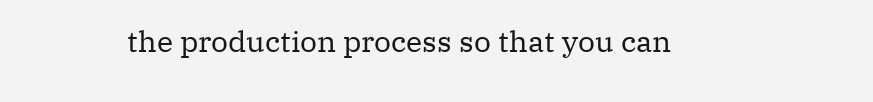the production process so that you can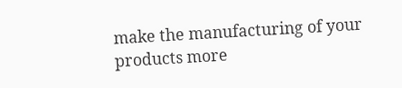make the manufacturing of your products more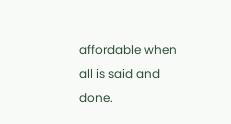affordable when all is said and done.